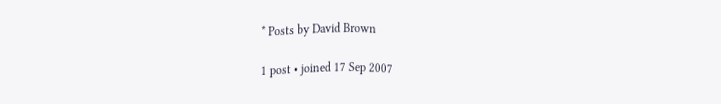* Posts by David Brown

1 post • joined 17 Sep 2007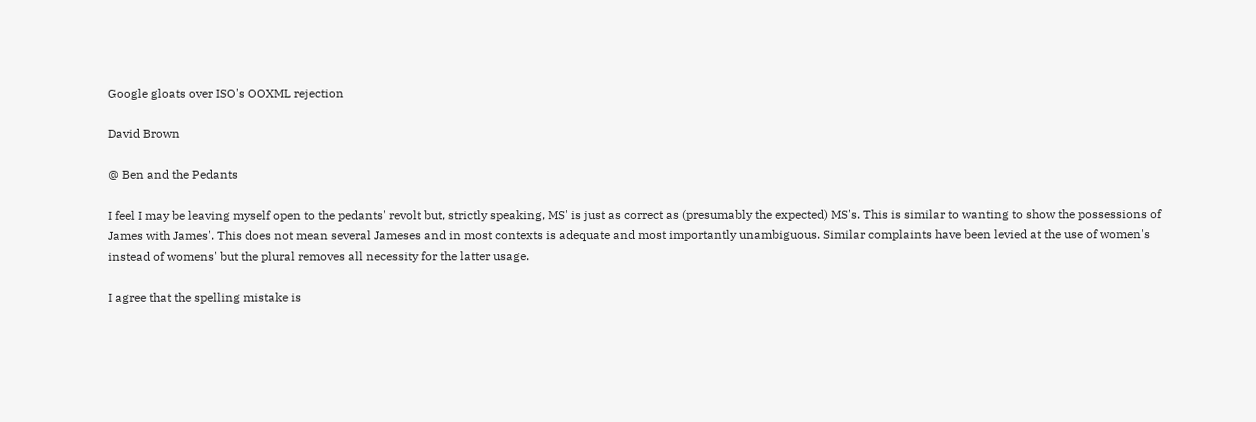Google gloats over ISO's OOXML rejection

David Brown

@ Ben and the Pedants

I feel I may be leaving myself open to the pedants' revolt but, strictly speaking, MS' is just as correct as (presumably the expected) MS's. This is similar to wanting to show the possessions of James with James'. This does not mean several Jameses and in most contexts is adequate and most importantly unambiguous. Similar complaints have been levied at the use of women's instead of womens' but the plural removes all necessity for the latter usage.

I agree that the spelling mistake is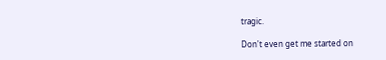tragic.

Don't even get me started on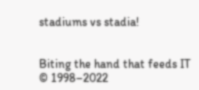stadiums vs stadia!


Biting the hand that feeds IT © 1998–2022